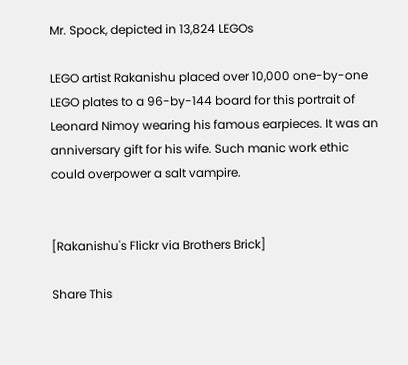Mr. Spock, depicted in 13,824 LEGOs

LEGO artist Rakanishu placed over 10,000 one-by-one LEGO plates to a 96-by-144 board for this portrait of Leonard Nimoy wearing his famous earpieces. It was an anniversary gift for his wife. Such manic work ethic could overpower a salt vampire.


[Rakanishu's Flickr via Brothers Brick]

Share This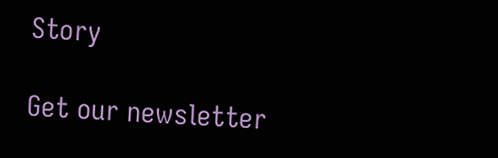Story

Get our newsletter